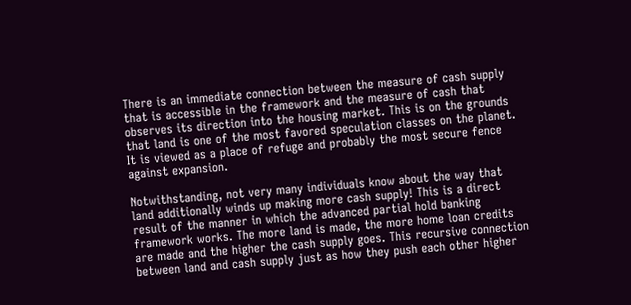There is an immediate connection between the measure of cash supply that is accessible in the framework and the measure of cash that observes its direction into the housing market. This is on the grounds that land is one of the most favored speculation classes on the planet. It is viewed as a place of refuge and probably the most secure fence against expansion.

Notwithstanding, not very many individuals know about the way that land additionally winds up making more cash supply! This is a direct result of the manner in which the advanced partial hold banking framework works. The more land is made, the more home loan credits are made and the higher the cash supply goes. This recursive connection between land and cash supply just as how they push each other higher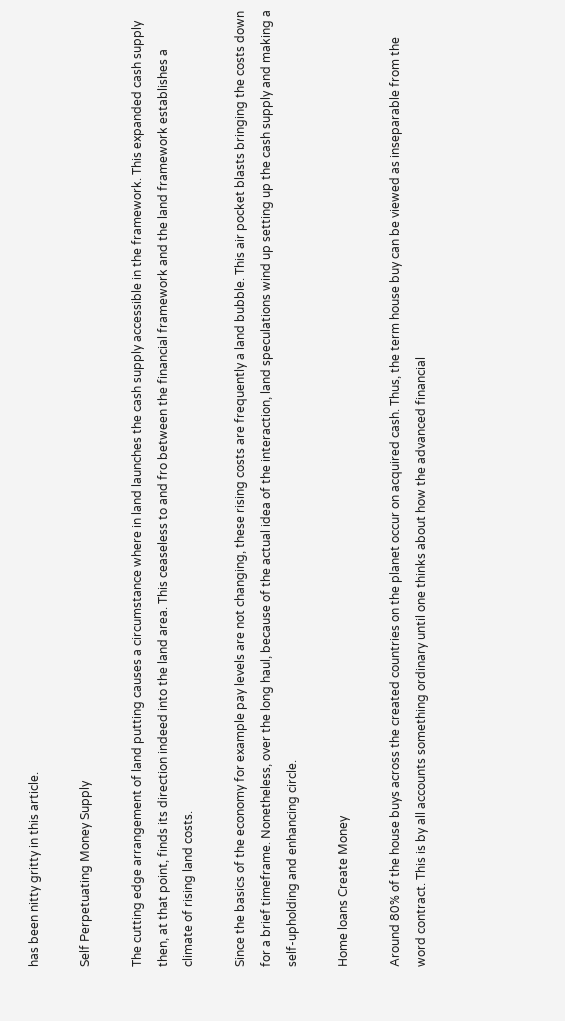has been nitty gritty in this article.

Self Perpetuating Money Supply

The cutting edge arrangement of land putting causes a circumstance where in land launches the cash supply accessible in the framework. This expanded cash supply then, at that point, finds its direction indeed into the land area. This ceaseless to and fro between the financial framework and the land framework establishes a climate of rising land costs.

Since the basics of the economy for example pay levels are not changing, these rising costs are frequently a land bubble. This air pocket blasts bringing the costs down for a brief timeframe. Nonetheless, over the long haul, because of the actual idea of the interaction, land speculations wind up setting up the cash supply and making a self-upholding and enhancing circle.

Home loans Create Money

Around 80% of the house buys across the created countries on the planet occur on acquired cash. Thus, the term house buy can be viewed as inseparable from the word contract. This is by all accounts something ordinary until one thinks about how the advanced financial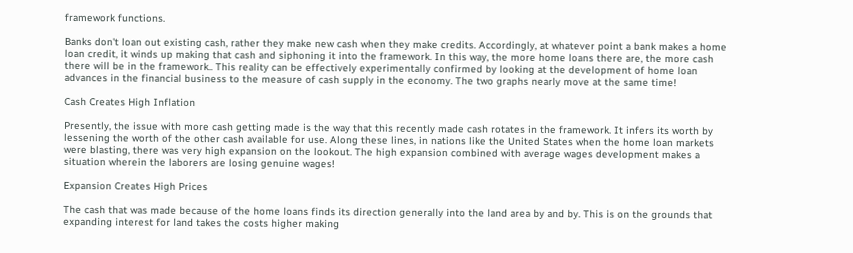framework functions.

Banks don't loan out existing cash, rather they make new cash when they make credits. Accordingly, at whatever point a bank makes a home loan credit, it winds up making that cash and siphoning it into the framework. In this way, the more home loans there are, the more cash there will be in the framework.. This reality can be effectively experimentally confirmed by looking at the development of home loan advances in the financial business to the measure of cash supply in the economy. The two graphs nearly move at the same time!

Cash Creates High Inflation

Presently, the issue with more cash getting made is the way that this recently made cash rotates in the framework. It infers its worth by lessening the worth of the other cash available for use. Along these lines, in nations like the United States when the home loan markets were blasting, there was very high expansion on the lookout. The high expansion combined with average wages development makes a situation wherein the laborers are losing genuine wages!

Expansion Creates High Prices

The cash that was made because of the home loans finds its direction generally into the land area by and by. This is on the grounds that expanding interest for land takes the costs higher making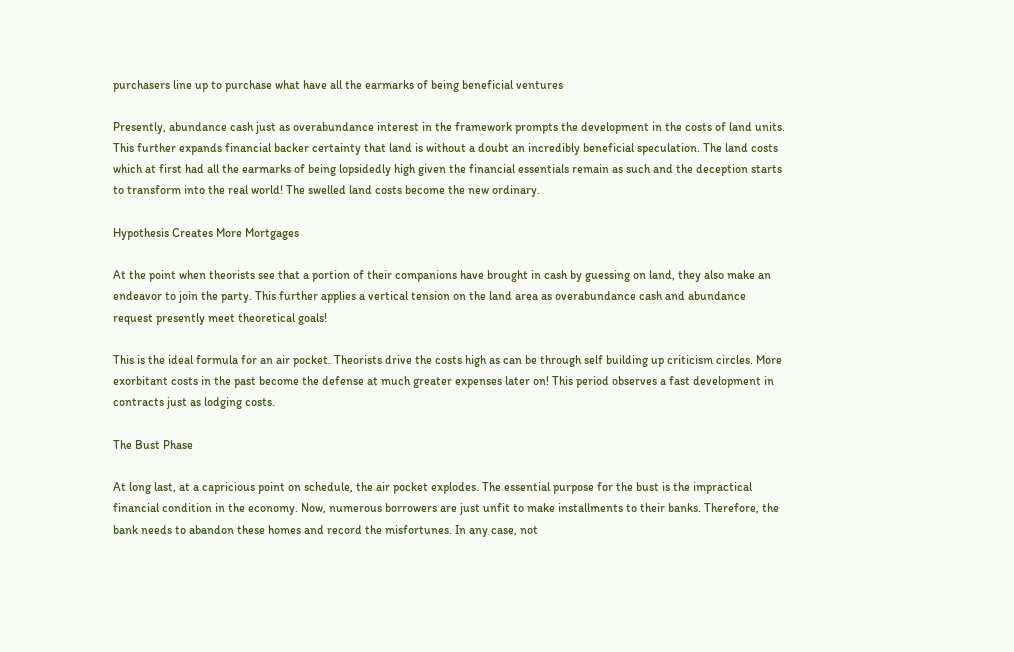purchasers line up to purchase what have all the earmarks of being beneficial ventures

Presently, abundance cash just as overabundance interest in the framework prompts the development in the costs of land units. This further expands financial backer certainty that land is without a doubt an incredibly beneficial speculation. The land costs which at first had all the earmarks of being lopsidedly high given the financial essentials remain as such and the deception starts to transform into the real world! The swelled land costs become the new ordinary.

Hypothesis Creates More Mortgages

At the point when theorists see that a portion of their companions have brought in cash by guessing on land, they also make an endeavor to join the party. This further applies a vertical tension on the land area as overabundance cash and abundance request presently meet theoretical goals!

This is the ideal formula for an air pocket. Theorists drive the costs high as can be through self building up criticism circles. More exorbitant costs in the past become the defense at much greater expenses later on! This period observes a fast development in contracts just as lodging costs.

The Bust Phase

At long last, at a capricious point on schedule, the air pocket explodes. The essential purpose for the bust is the impractical financial condition in the economy. Now, numerous borrowers are just unfit to make installments to their banks. Therefore, the bank needs to abandon these homes and record the misfortunes. In any case, not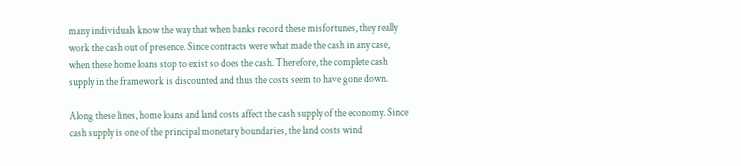many individuals know the way that when banks record these misfortunes, they really work the cash out of presence. Since contracts were what made the cash in any case, when these home loans stop to exist so does the cash. Therefore, the complete cash supply in the framework is discounted and thus the costs seem to have gone down.

Along these lines, home loans and land costs affect the cash supply of the economy. Since cash supply is one of the principal monetary boundaries, the land costs wind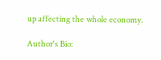up affecting the whole economy.

Author's Bio: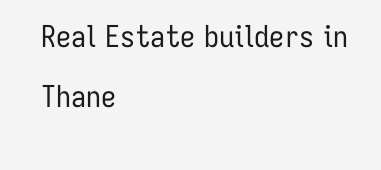Real Estate builders in Thane